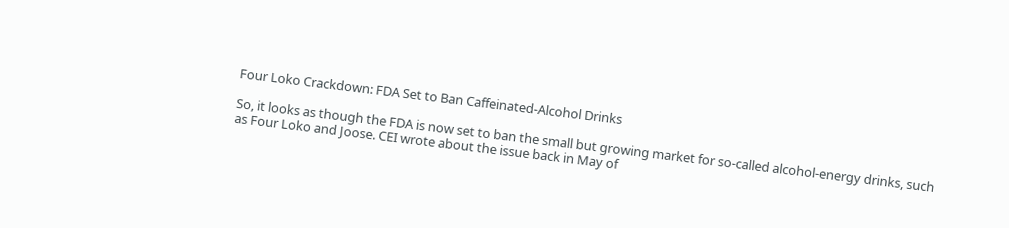Four Loko Crackdown: FDA Set to Ban Caffeinated-Alcohol Drinks

So, it looks as though the FDA is now set to ban the small but growing market for so-called alcohol-energy drinks, such as Four Loko and Joose. CEI wrote about the issue back in May of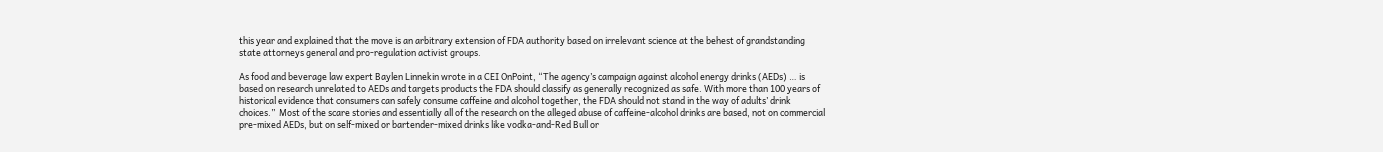this year and explained that the move is an arbitrary extension of FDA authority based on irrelevant science at the behest of grandstanding state attorneys general and pro-regulation activist groups.

As food and beverage law expert Baylen Linnekin wrote in a CEI OnPoint, “The agency’s campaign against alcohol energy drinks (AEDs) … is based on research unrelated to AEDs and targets products the FDA should classify as generally recognized as safe. With more than 100 years of historical evidence that consumers can safely consume caffeine and alcohol together, the FDA should not stand in the way of adults’ drink choices.”  Most of the scare stories and essentially all of the research on the alleged abuse of caffeine-alcohol drinks are based, not on commercial pre-mixed AEDs, but on self-mixed or bartender-mixed drinks like vodka-and-Red Bull or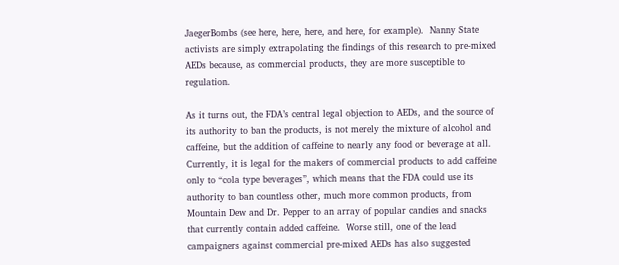JaegerBombs (see here, here, here, and here, for example).  Nanny State activists are simply extrapolating the findings of this research to pre-mixed AEDs because, as commercial products, they are more susceptible to regulation.

As it turns out, the FDA’s central legal objection to AEDs, and the source of its authority to ban the products, is not merely the mixture of alcohol and caffeine, but the addition of caffeine to nearly any food or beverage at all.  Currently, it is legal for the makers of commercial products to add caffeine only to “cola type beverages”, which means that the FDA could use its authority to ban countless other, much more common products, from Mountain Dew and Dr. Pepper to an array of popular candies and snacks that currently contain added caffeine.  Worse still, one of the lead campaigners against commercial pre-mixed AEDs has also suggested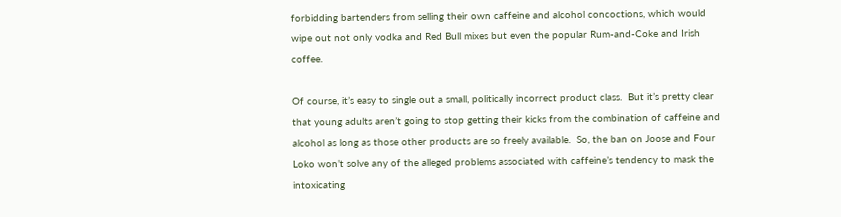forbidding bartenders from selling their own caffeine and alcohol concoctions, which would wipe out not only vodka and Red Bull mixes but even the popular Rum-and-Coke and Irish coffee.

Of course, it’s easy to single out a small, politically incorrect product class.  But it’s pretty clear that young adults aren’t going to stop getting their kicks from the combination of caffeine and alcohol as long as those other products are so freely available.  So, the ban on Joose and Four Loko won’t solve any of the alleged problems associated with caffeine’s tendency to mask the intoxicating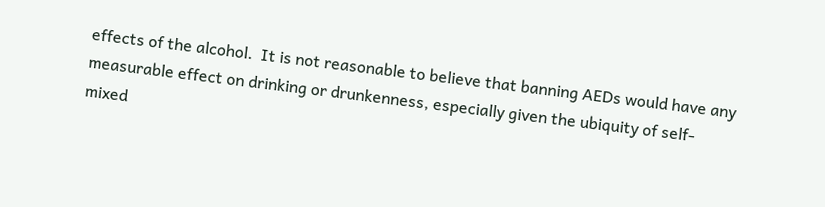effects of the alcohol.  It is not reasonable to believe that banning AEDs would have any measurable effect on drinking or drunkenness, especially given the ubiquity of self-mixed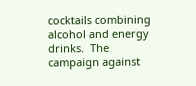cocktails combining alcohol and energy drinks.  The campaign against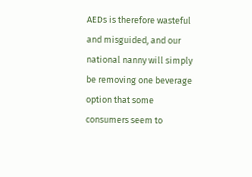AEDs is therefore wasteful and misguided, and our national nanny will simply be removing one beverage option that some consumers seem to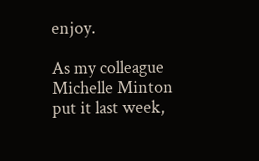enjoy.

As my colleague Michelle Minton put it last week,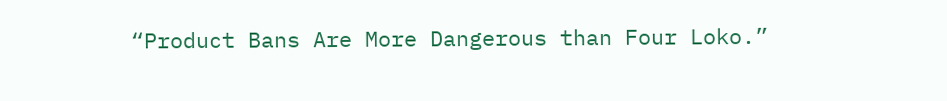“Product Bans Are More Dangerous than Four Loko.”